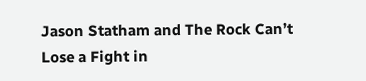Jason Statham and The Rock Can’t Lose a Fight in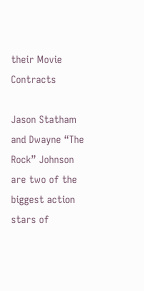their Movie Contracts

Jason Statham and Dwayne “The Rock” Johnson are two of the biggest action stars of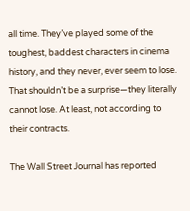all time. They’ve played some of the toughest, baddest characters in cinema history, and they never, ever seem to lose. That shouldn’t be a surprise—they literally cannot lose. At least, not according to their contracts.

The Wall Street Journal has reported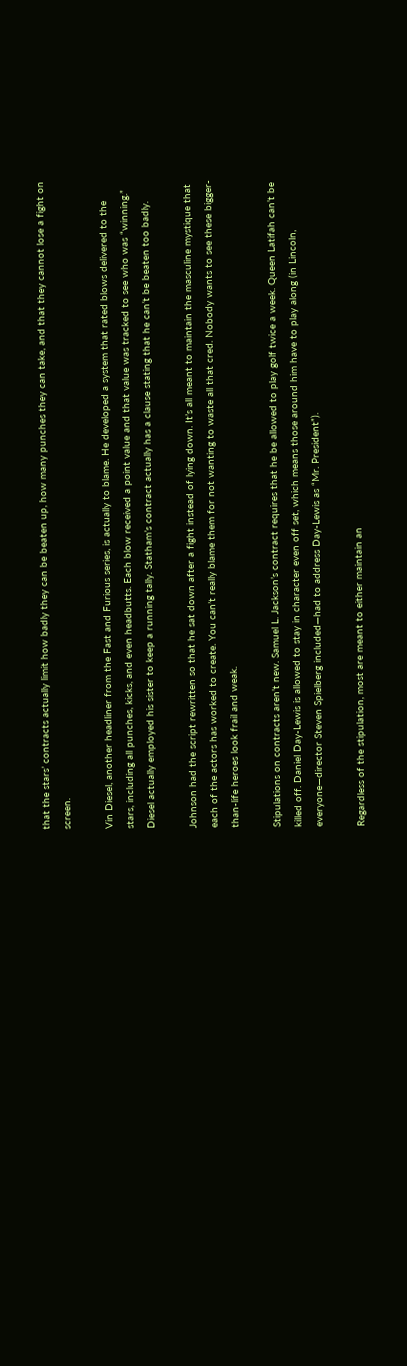that the stars’ contracts actually limit how badly they can be beaten up, how many punches they can take, and that they cannot lose a fight on screen.

Vin Diesel, another headliner from the Fast and Furious series, is actually to blame. He developed a system that rated blows delivered to the stars, including all punches, kicks, and even headbutts. Each blow received a point value and that value was tracked to see who was “winning.” Diesel actually employed his sister to keep a running tally. Statham’s contract actually has a clause stating that he can’t be beaten too badly.

Johnson had the script rewritten so that he sat down after a fight instead of lying down. It’s all meant to maintain the masculine mystique that each of the actors has worked to create. You can’t really blame them for not wanting to waste all that cred. Nobody wants to see these bigger-than-life heroes look frail and weak.

Stipulations on contracts aren’t new. Samuel L. Jackson’s contract requires that he be allowed to play golf twice a week. Queen Latifah can’t be killed off. Daniel Day-Lewis is allowed to stay in character even off set, which means those around him have to play along (in Lincoln, everyone—director Steven Spielberg included—had to address Day-Lewis as “Mr. President”).

Regardless of the stipulation, most are meant to either maintain an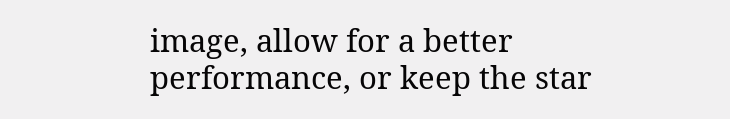image, allow for a better performance, or keep the star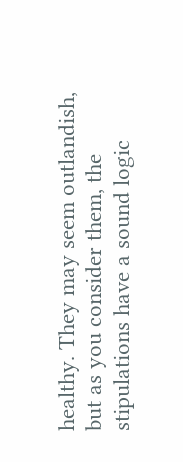healthy. They may seem outlandish, but as you consider them, the stipulations have a sound logic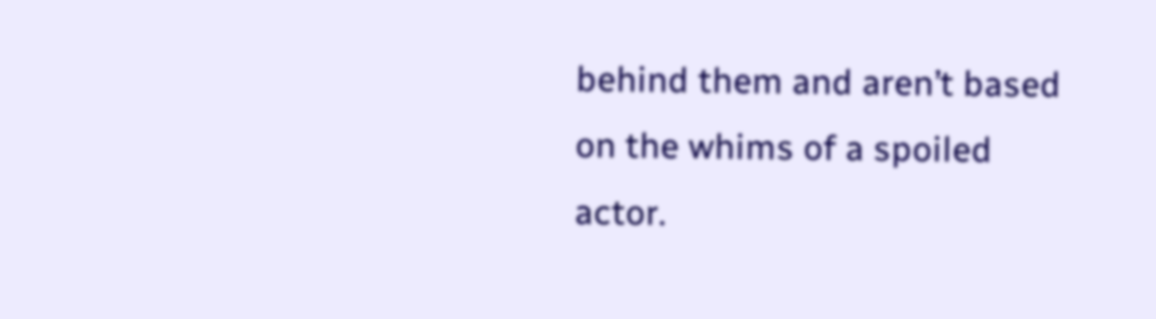behind them and aren’t based on the whims of a spoiled actor.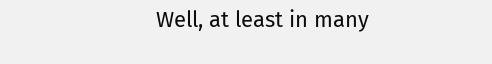Well, at least in many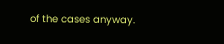of the cases anyway.